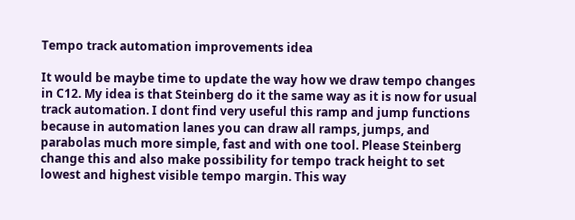Tempo track automation improvements idea

It would be maybe time to update the way how we draw tempo changes in C12. My idea is that Steinberg do it the same way as it is now for usual track automation. I dont find very useful this ramp and jump functions because in automation lanes you can draw all ramps, jumps, and parabolas much more simple, fast and with one tool. Please Steinberg change this and also make possibility for tempo track height to set lowest and highest visible tempo margin. This way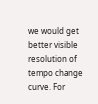we would get better visible resolution of tempo change curve. For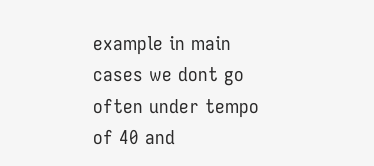example in main cases we dont go often under tempo of 40 and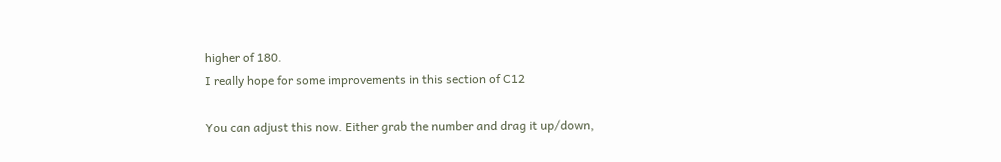higher of 180.
I really hope for some improvements in this section of C12

You can adjust this now. Either grab the number and drag it up/down,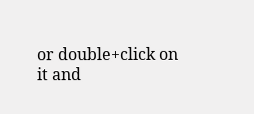or double+click on it and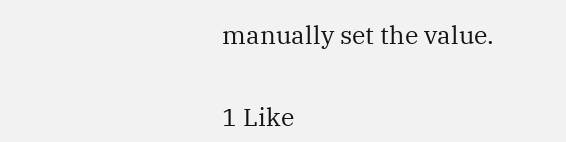manually set the value.


1 Like